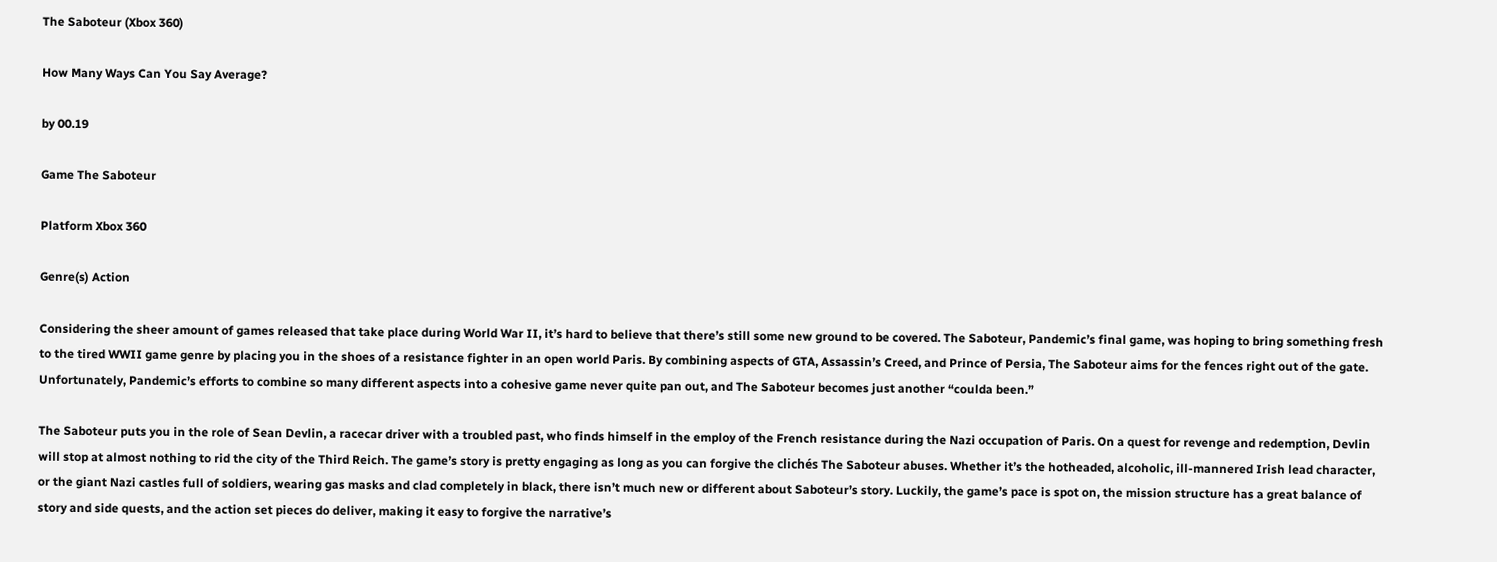The Saboteur (Xbox 360)

How Many Ways Can You Say Average?

by 00.19

Game The Saboteur

Platform Xbox 360

Genre(s) Action

Considering the sheer amount of games released that take place during World War II, it’s hard to believe that there’s still some new ground to be covered. The Saboteur, Pandemic’s final game, was hoping to bring something fresh to the tired WWII game genre by placing you in the shoes of a resistance fighter in an open world Paris. By combining aspects of GTA, Assassin’s Creed, and Prince of Persia, The Saboteur aims for the fences right out of the gate. Unfortunately, Pandemic’s efforts to combine so many different aspects into a cohesive game never quite pan out, and The Saboteur becomes just another “coulda been.”

The Saboteur puts you in the role of Sean Devlin, a racecar driver with a troubled past, who finds himself in the employ of the French resistance during the Nazi occupation of Paris. On a quest for revenge and redemption, Devlin will stop at almost nothing to rid the city of the Third Reich. The game’s story is pretty engaging as long as you can forgive the clichés The Saboteur abuses. Whether it’s the hotheaded, alcoholic, ill-mannered Irish lead character, or the giant Nazi castles full of soldiers, wearing gas masks and clad completely in black, there isn’t much new or different about Saboteur’s story. Luckily, the game’s pace is spot on, the mission structure has a great balance of story and side quests, and the action set pieces do deliver, making it easy to forgive the narrative’s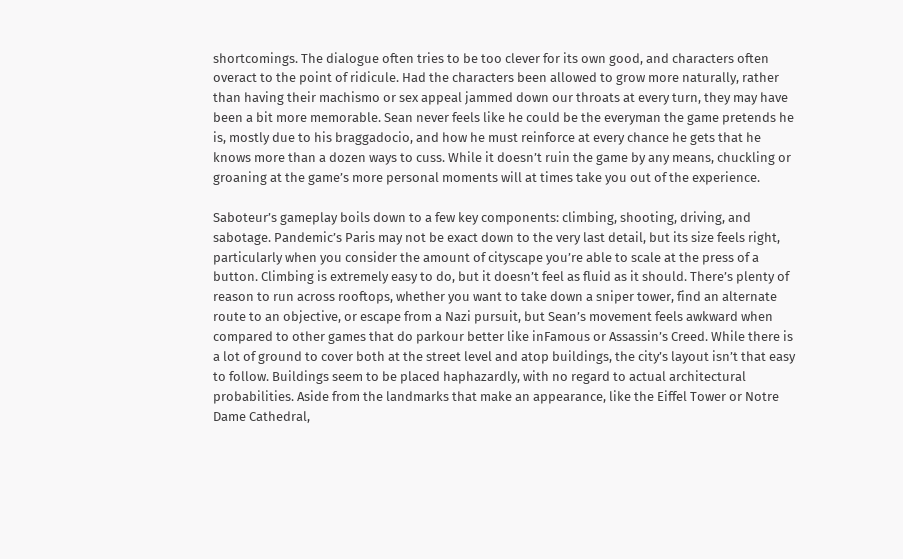shortcomings. The dialogue often tries to be too clever for its own good, and characters often overact to the point of ridicule. Had the characters been allowed to grow more naturally, rather than having their machismo or sex appeal jammed down our throats at every turn, they may have been a bit more memorable. Sean never feels like he could be the everyman the game pretends he is, mostly due to his braggadocio, and how he must reinforce at every chance he gets that he knows more than a dozen ways to cuss. While it doesn’t ruin the game by any means, chuckling or groaning at the game’s more personal moments will at times take you out of the experience.

Saboteur’s gameplay boils down to a few key components: climbing, shooting, driving, and sabotage. Pandemic’s Paris may not be exact down to the very last detail, but its size feels right, particularly when you consider the amount of cityscape you’re able to scale at the press of a button. Climbing is extremely easy to do, but it doesn’t feel as fluid as it should. There’s plenty of reason to run across rooftops, whether you want to take down a sniper tower, find an alternate route to an objective, or escape from a Nazi pursuit, but Sean’s movement feels awkward when compared to other games that do parkour better like inFamous or Assassin’s Creed. While there is a lot of ground to cover both at the street level and atop buildings, the city’s layout isn’t that easy to follow. Buildings seem to be placed haphazardly, with no regard to actual architectural probabilities. Aside from the landmarks that make an appearance, like the Eiffel Tower or Notre Dame Cathedral,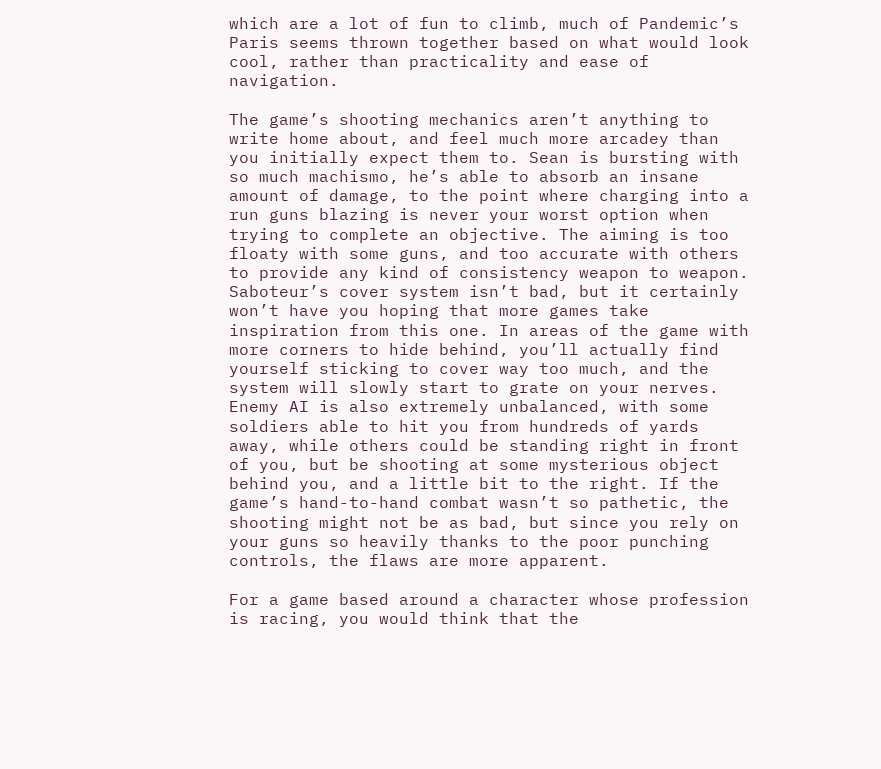which are a lot of fun to climb, much of Pandemic’s Paris seems thrown together based on what would look cool, rather than practicality and ease of navigation.

The game’s shooting mechanics aren’t anything to write home about, and feel much more arcadey than you initially expect them to. Sean is bursting with so much machismo, he’s able to absorb an insane amount of damage, to the point where charging into a run guns blazing is never your worst option when trying to complete an objective. The aiming is too floaty with some guns, and too accurate with others to provide any kind of consistency weapon to weapon. Saboteur’s cover system isn’t bad, but it certainly won’t have you hoping that more games take inspiration from this one. In areas of the game with more corners to hide behind, you’ll actually find yourself sticking to cover way too much, and the system will slowly start to grate on your nerves. Enemy AI is also extremely unbalanced, with some soldiers able to hit you from hundreds of yards away, while others could be standing right in front of you, but be shooting at some mysterious object behind you, and a little bit to the right. If the game’s hand-to-hand combat wasn’t so pathetic, the shooting might not be as bad, but since you rely on your guns so heavily thanks to the poor punching controls, the flaws are more apparent.

For a game based around a character whose profession is racing, you would think that the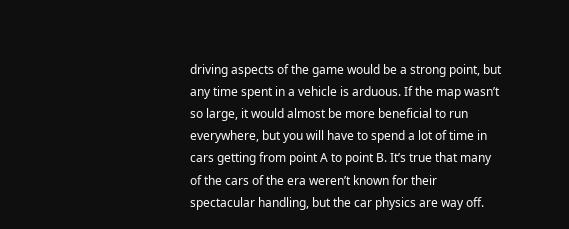driving aspects of the game would be a strong point, but any time spent in a vehicle is arduous. If the map wasn’t so large, it would almost be more beneficial to run everywhere, but you will have to spend a lot of time in cars getting from point A to point B. It’s true that many of the cars of the era weren’t known for their spectacular handling, but the car physics are way off.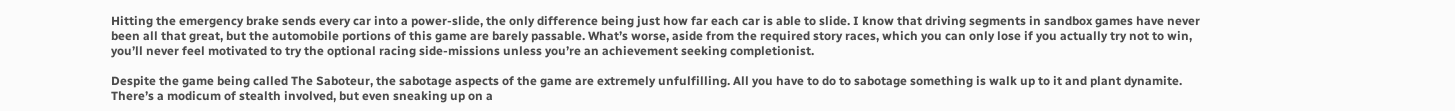Hitting the emergency brake sends every car into a power-slide, the only difference being just how far each car is able to slide. I know that driving segments in sandbox games have never been all that great, but the automobile portions of this game are barely passable. What’s worse, aside from the required story races, which you can only lose if you actually try not to win, you’ll never feel motivated to try the optional racing side-missions unless you’re an achievement seeking completionist.

Despite the game being called The Saboteur, the sabotage aspects of the game are extremely unfulfilling. All you have to do to sabotage something is walk up to it and plant dynamite. There’s a modicum of stealth involved, but even sneaking up on a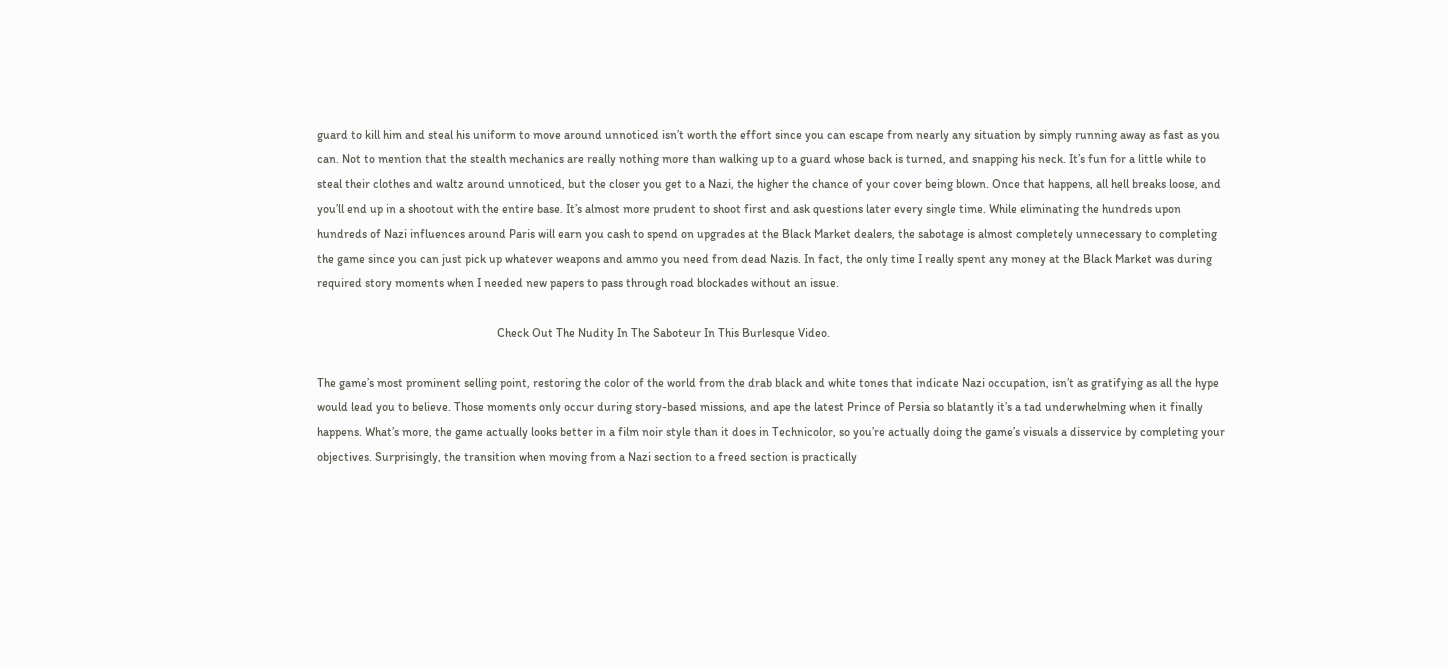guard to kill him and steal his uniform to move around unnoticed isn’t worth the effort since you can escape from nearly any situation by simply running away as fast as you can. Not to mention that the stealth mechanics are really nothing more than walking up to a guard whose back is turned, and snapping his neck. It’s fun for a little while to steal their clothes and waltz around unnoticed, but the closer you get to a Nazi, the higher the chance of your cover being blown. Once that happens, all hell breaks loose, and you’ll end up in a shootout with the entire base. It’s almost more prudent to shoot first and ask questions later every single time. While eliminating the hundreds upon hundreds of Nazi influences around Paris will earn you cash to spend on upgrades at the Black Market dealers, the sabotage is almost completely unnecessary to completing the game since you can just pick up whatever weapons and ammo you need from dead Nazis. In fact, the only time I really spent any money at the Black Market was during required story moments when I needed new papers to pass through road blockades without an issue.

                                                            Check Out The Nudity In The Saboteur In This Burlesque Video.

The game’s most prominent selling point, restoring the color of the world from the drab black and white tones that indicate Nazi occupation, isn’t as gratifying as all the hype would lead you to believe. Those moments only occur during story-based missions, and ape the latest Prince of Persia so blatantly it’s a tad underwhelming when it finally happens. What’s more, the game actually looks better in a film noir style than it does in Technicolor, so you’re actually doing the game’s visuals a disservice by completing your objectives. Surprisingly, the transition when moving from a Nazi section to a freed section is practically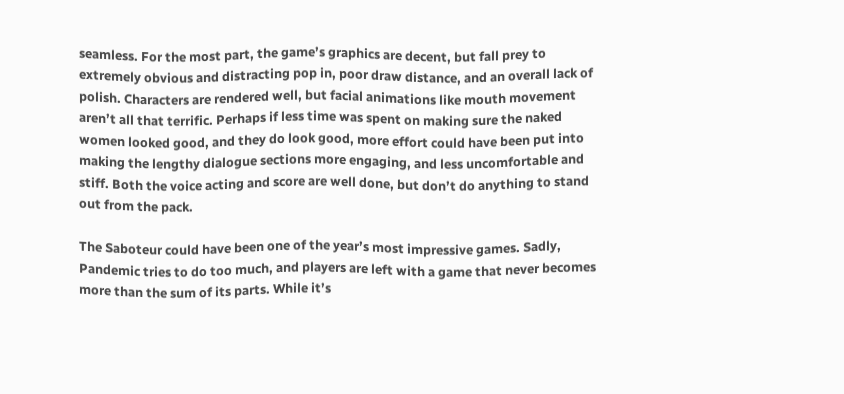seamless. For the most part, the game’s graphics are decent, but fall prey to extremely obvious and distracting pop in, poor draw distance, and an overall lack of polish. Characters are rendered well, but facial animations like mouth movement aren’t all that terrific. Perhaps if less time was spent on making sure the naked women looked good, and they do look good, more effort could have been put into making the lengthy dialogue sections more engaging, and less uncomfortable and stiff. Both the voice acting and score are well done, but don’t do anything to stand out from the pack.

The Saboteur could have been one of the year’s most impressive games. Sadly, Pandemic tries to do too much, and players are left with a game that never becomes more than the sum of its parts. While it’s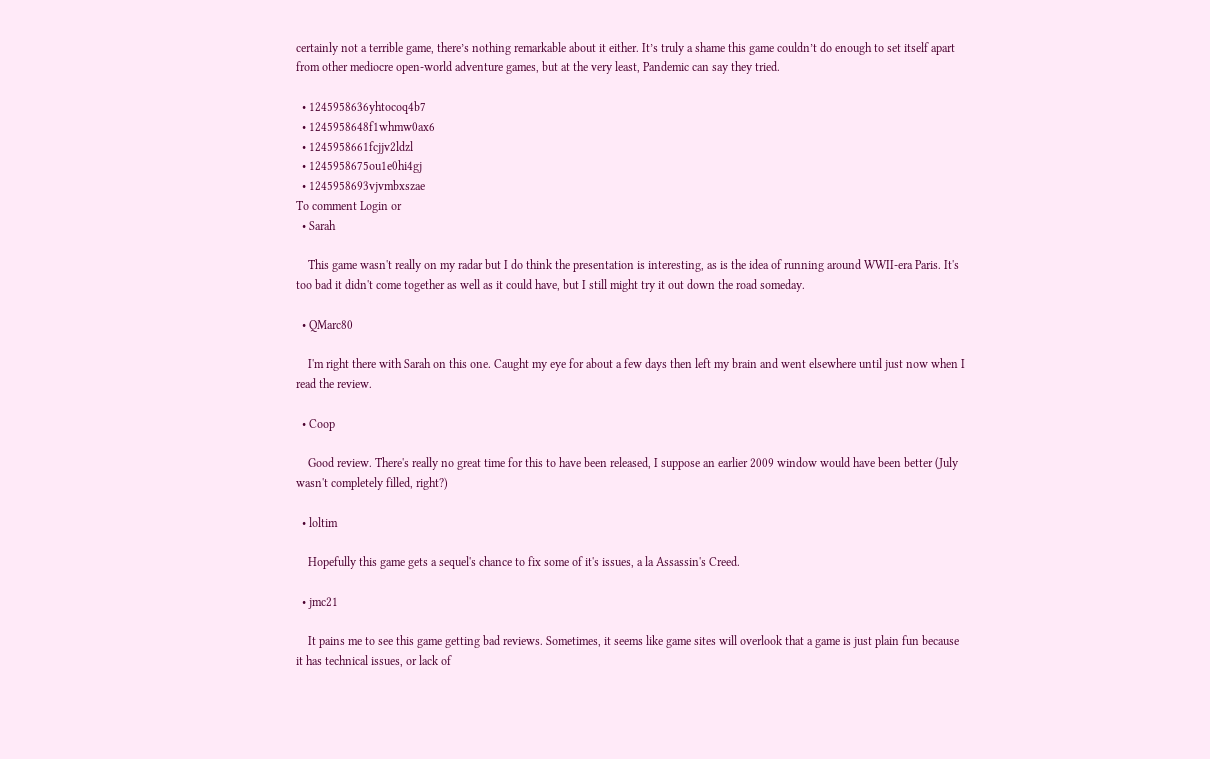certainly not a terrible game, there’s nothing remarkable about it either. It’s truly a shame this game couldn’t do enough to set itself apart from other mediocre open-world adventure games, but at the very least, Pandemic can say they tried.

  • 1245958636yhtocoq4b7
  • 1245958648f1whmw0ax6
  • 1245958661fcjjv2ldzl
  • 1245958675ou1e0hi4gj
  • 1245958693vjvmbxszae
To comment Login or
  • Sarah

    This game wasn't really on my radar but I do think the presentation is interesting, as is the idea of running around WWII-era Paris. It's too bad it didn't come together as well as it could have, but I still might try it out down the road someday.

  • QMarc80

    I'm right there with Sarah on this one. Caught my eye for about a few days then left my brain and went elsewhere until just now when I read the review.

  • Coop

    Good review. There's really no great time for this to have been released, I suppose an earlier 2009 window would have been better (July wasn't completely filled, right?)

  • loltim

    Hopefully this game gets a sequel's chance to fix some of it's issues, a la Assassin's Creed.

  • jmc21

    It pains me to see this game getting bad reviews. Sometimes, it seems like game sites will overlook that a game is just plain fun because it has technical issues, or lack of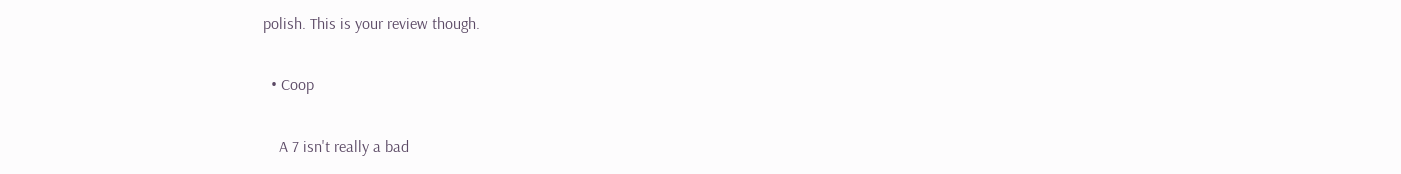polish. This is your review though.

  • Coop

    A 7 isn't really a bad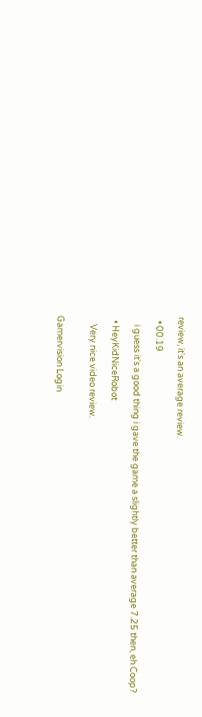review, it's an average review.

  • 00.19

    i guess it's a good thing i gave the game a slightly better than average 7.25 then, eh Coop?

  • HeyKidNiceRobot

    Very nice video review.


Gamervision Login